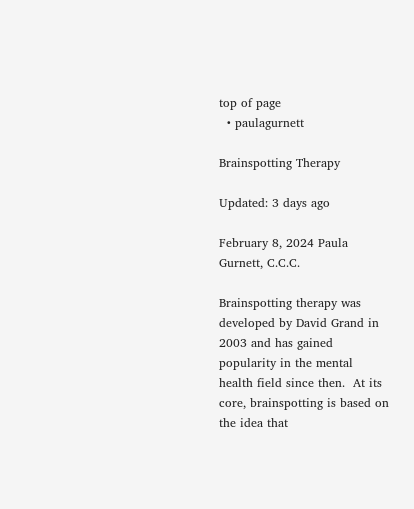top of page
  • paulagurnett

Brainspotting Therapy

Updated: 3 days ago

February 8, 2024 Paula Gurnett, C.C.C.

Brainspotting therapy was developed by David Grand in 2003 and has gained popularity in the mental health field since then.  At its core, brainspotting is based on the idea that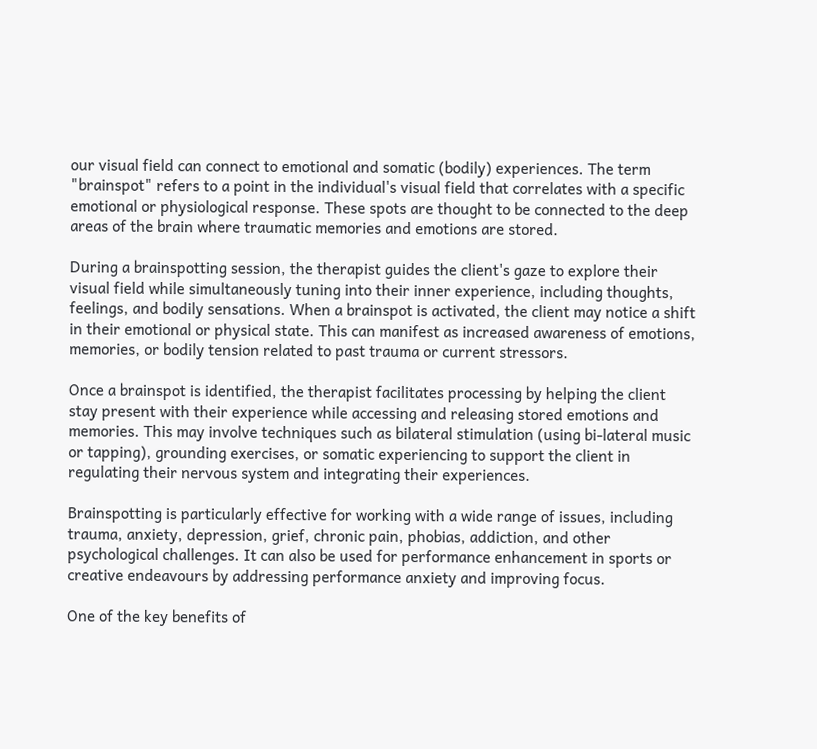our visual field can connect to emotional and somatic (bodily) experiences. The term "brainspot" refers to a point in the individual's visual field that correlates with a specific emotional or physiological response. These spots are thought to be connected to the deep areas of the brain where traumatic memories and emotions are stored.

During a brainspotting session, the therapist guides the client's gaze to explore their visual field while simultaneously tuning into their inner experience, including thoughts, feelings, and bodily sensations. When a brainspot is activated, the client may notice a shift in their emotional or physical state. This can manifest as increased awareness of emotions, memories, or bodily tension related to past trauma or current stressors.

Once a brainspot is identified, the therapist facilitates processing by helping the client stay present with their experience while accessing and releasing stored emotions and memories. This may involve techniques such as bilateral stimulation (using bi-lateral music or tapping), grounding exercises, or somatic experiencing to support the client in regulating their nervous system and integrating their experiences.

Brainspotting is particularly effective for working with a wide range of issues, including trauma, anxiety, depression, grief, chronic pain, phobias, addiction, and other psychological challenges. It can also be used for performance enhancement in sports or creative endeavours by addressing performance anxiety and improving focus.

One of the key benefits of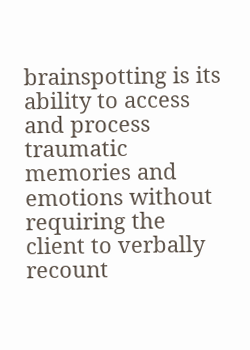brainspotting is its ability to access and process traumatic memories and emotions without requiring the client to verbally recount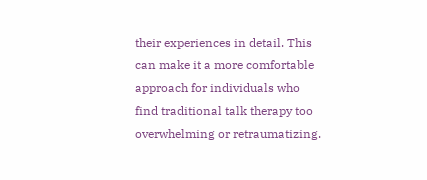their experiences in detail. This can make it a more comfortable approach for individuals who find traditional talk therapy too overwhelming or retraumatizing.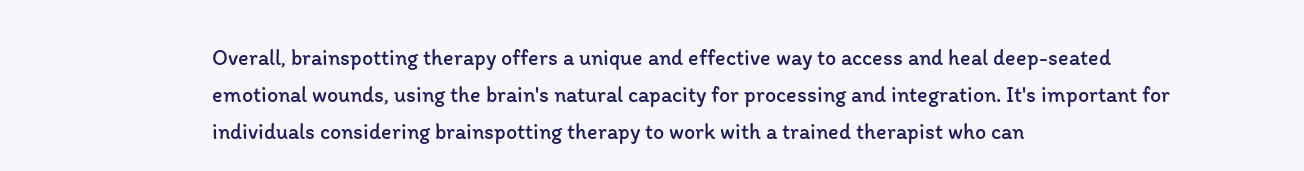Overall, brainspotting therapy offers a unique and effective way to access and heal deep-seated emotional wounds, using the brain's natural capacity for processing and integration. It's important for individuals considering brainspotting therapy to work with a trained therapist who can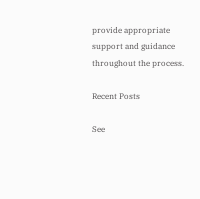provide appropriate support and guidance throughout the process.

Recent Posts

See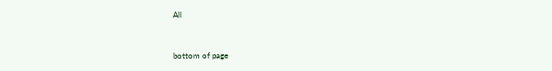All


bottom of page